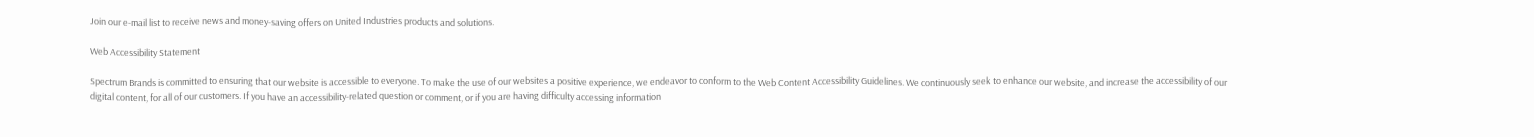Join our e-mail list to receive news and money-saving offers on United Industries products and solutions.

Web Accessibility Statement

Spectrum Brands is committed to ensuring that our website is accessible to everyone. To make the use of our websites a positive experience, we endeavor to conform to the Web Content Accessibility Guidelines. We continuously seek to enhance our website, and increase the accessibility of our digital content, for all of our customers. If you have an accessibility-related question or comment, or if you are having difficulty accessing information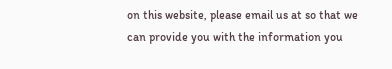on this website, please email us at so that we can provide you with the information you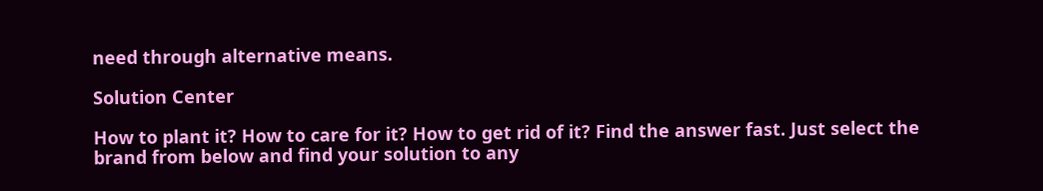need through alternative means.

Solution Center

How to plant it? How to care for it? How to get rid of it? Find the answer fast. Just select the brand from below and find your solution to any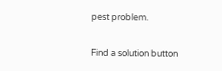pest problem.

Find a solution button